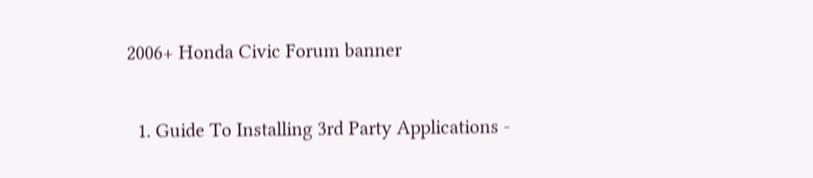2006+ Honda Civic Forum banner


  1. Guide To Installing 3rd Party Applications -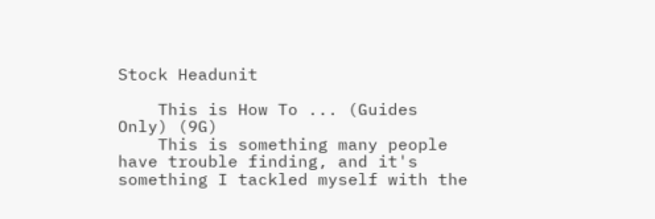Stock Headunit

    This is How To ... (Guides Only) (9G)
    This is something many people have trouble finding, and it's something I tackled myself with the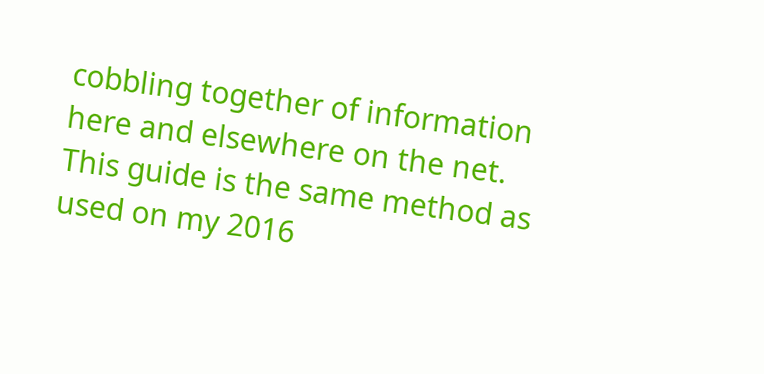cobbling together of information here and elsewhere on the net. This guide is the same method as used on my 2016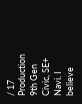/ 17 Production 9th Gen Civic, SE+ Navi. I believe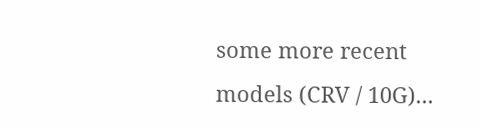some more recent models (CRV / 10G)...